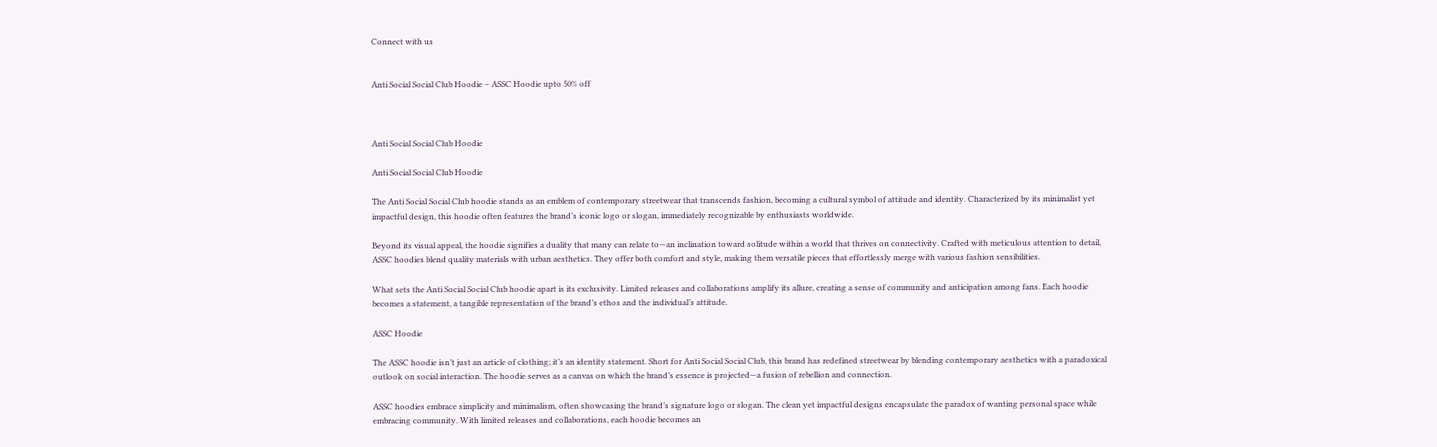Connect with us


Anti Social Social Club Hoodie – ASSC Hoodie upto 50% off



Anti Social Social Club Hoodie

Anti Social Social Club Hoodie

The Anti Social Social Club hoodie stands as an emblem of contemporary streetwear that transcends fashion, becoming a cultural symbol of attitude and identity. Characterized by its minimalist yet impactful design, this hoodie often features the brand’s iconic logo or slogan, immediately recognizable by enthusiasts worldwide.

Beyond its visual appeal, the hoodie signifies a duality that many can relate to—an inclination toward solitude within a world that thrives on connectivity. Crafted with meticulous attention to detail, ASSC hoodies blend quality materials with urban aesthetics. They offer both comfort and style, making them versatile pieces that effortlessly merge with various fashion sensibilities.

What sets the Anti Social Social Club hoodie apart is its exclusivity. Limited releases and collaborations amplify its allure, creating a sense of community and anticipation among fans. Each hoodie becomes a statement, a tangible representation of the brand’s ethos and the individual’s attitude.

ASSC Hoodie

The ASSC hoodie isn’t just an article of clothing; it’s an identity statement. Short for Anti Social Social Club, this brand has redefined streetwear by blending contemporary aesthetics with a paradoxical outlook on social interaction. The hoodie serves as a canvas on which the brand’s essence is projected—a fusion of rebellion and connection.

ASSC hoodies embrace simplicity and minimalism, often showcasing the brand’s signature logo or slogan. The clean yet impactful designs encapsulate the paradox of wanting personal space while embracing community. With limited releases and collaborations, each hoodie becomes an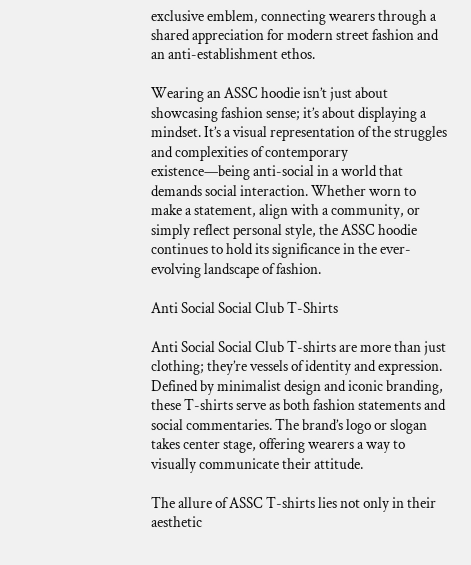exclusive emblem, connecting wearers through a shared appreciation for modern street fashion and an anti-establishment ethos.

Wearing an ASSC hoodie isn’t just about showcasing fashion sense; it’s about displaying a mindset. It’s a visual representation of the struggles and complexities of contemporary existence—being anti-social in a world that demands social interaction. Whether worn to make a statement, align with a community, or simply reflect personal style, the ASSC hoodie continues to hold its significance in the ever-evolving landscape of fashion.

Anti Social Social Club T-Shirts

Anti Social Social Club T-shirts are more than just clothing; they’re vessels of identity and expression. Defined by minimalist design and iconic branding, these T-shirts serve as both fashion statements and social commentaries. The brand’s logo or slogan takes center stage, offering wearers a way to visually communicate their attitude.

The allure of ASSC T-shirts lies not only in their aesthetic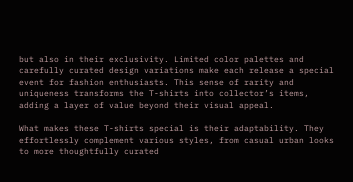but also in their exclusivity. Limited color palettes and carefully curated design variations make each release a special event for fashion enthusiasts. This sense of rarity and uniqueness transforms the T-shirts into collector’s items, adding a layer of value beyond their visual appeal.

What makes these T-shirts special is their adaptability. They effortlessly complement various styles, from casual urban looks to more thoughtfully curated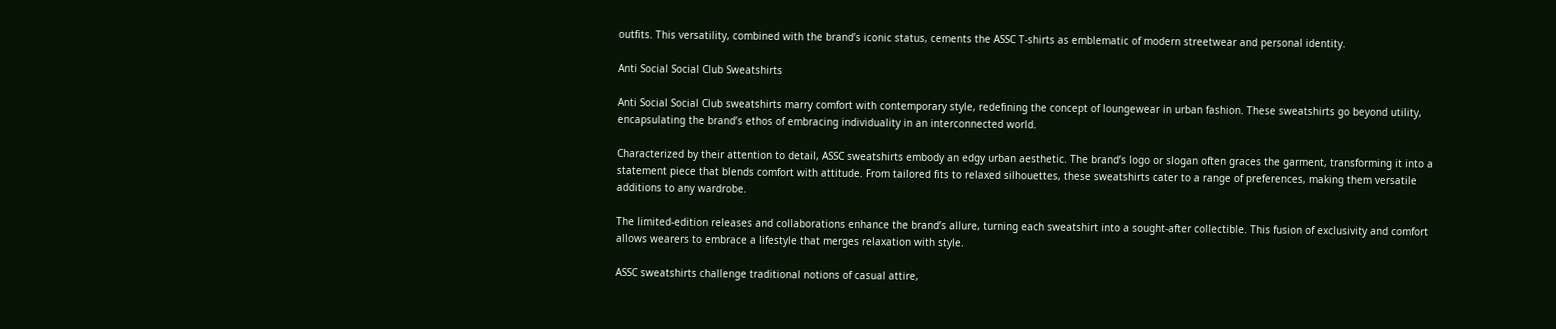outfits. This versatility, combined with the brand’s iconic status, cements the ASSC T-shirts as emblematic of modern streetwear and personal identity.

Anti Social Social Club Sweatshirts

Anti Social Social Club sweatshirts marry comfort with contemporary style, redefining the concept of loungewear in urban fashion. These sweatshirts go beyond utility, encapsulating the brand’s ethos of embracing individuality in an interconnected world.

Characterized by their attention to detail, ASSC sweatshirts embody an edgy urban aesthetic. The brand’s logo or slogan often graces the garment, transforming it into a statement piece that blends comfort with attitude. From tailored fits to relaxed silhouettes, these sweatshirts cater to a range of preferences, making them versatile additions to any wardrobe.

The limited-edition releases and collaborations enhance the brand’s allure, turning each sweatshirt into a sought-after collectible. This fusion of exclusivity and comfort allows wearers to embrace a lifestyle that merges relaxation with style.

ASSC sweatshirts challenge traditional notions of casual attire,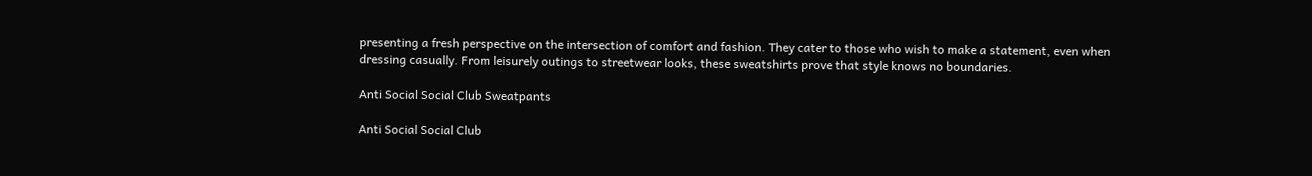presenting a fresh perspective on the intersection of comfort and fashion. They cater to those who wish to make a statement, even when dressing casually. From leisurely outings to streetwear looks, these sweatshirts prove that style knows no boundaries.

Anti Social Social Club Sweatpants

Anti Social Social Club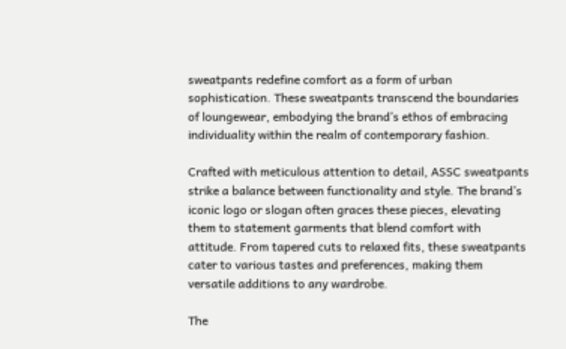sweatpants redefine comfort as a form of urban sophistication. These sweatpants transcend the boundaries of loungewear, embodying the brand’s ethos of embracing individuality within the realm of contemporary fashion.

Crafted with meticulous attention to detail, ASSC sweatpants strike a balance between functionality and style. The brand’s iconic logo or slogan often graces these pieces, elevating them to statement garments that blend comfort with attitude. From tapered cuts to relaxed fits, these sweatpants cater to various tastes and preferences, making them versatile additions to any wardrobe.

The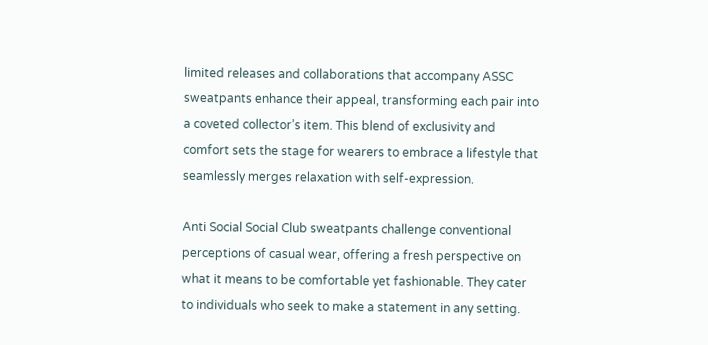limited releases and collaborations that accompany ASSC sweatpants enhance their appeal, transforming each pair into a coveted collector’s item. This blend of exclusivity and comfort sets the stage for wearers to embrace a lifestyle that seamlessly merges relaxation with self-expression.

Anti Social Social Club sweatpants challenge conventional perceptions of casual wear, offering a fresh perspective on what it means to be comfortable yet fashionable. They cater to individuals who seek to make a statement in any setting.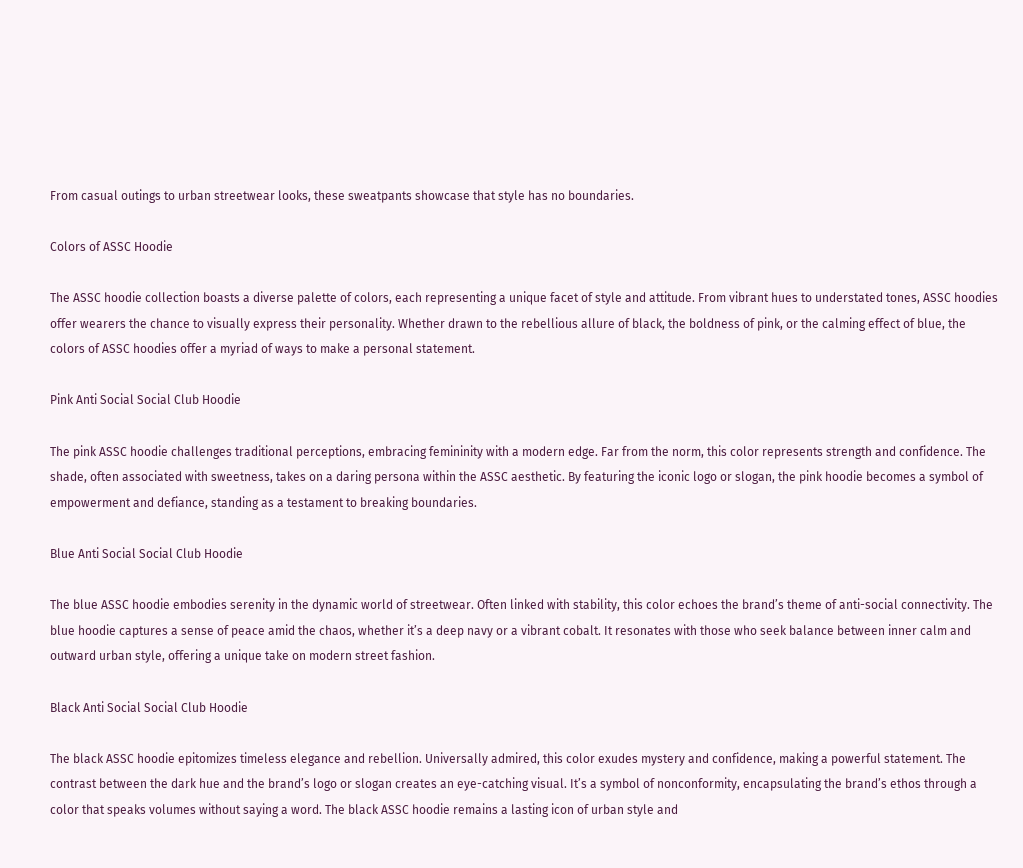From casual outings to urban streetwear looks, these sweatpants showcase that style has no boundaries.

Colors of ASSC Hoodie

The ASSC hoodie collection boasts a diverse palette of colors, each representing a unique facet of style and attitude. From vibrant hues to understated tones, ASSC hoodies offer wearers the chance to visually express their personality. Whether drawn to the rebellious allure of black, the boldness of pink, or the calming effect of blue, the colors of ASSC hoodies offer a myriad of ways to make a personal statement.

Pink Anti Social Social Club Hoodie

The pink ASSC hoodie challenges traditional perceptions, embracing femininity with a modern edge. Far from the norm, this color represents strength and confidence. The shade, often associated with sweetness, takes on a daring persona within the ASSC aesthetic. By featuring the iconic logo or slogan, the pink hoodie becomes a symbol of empowerment and defiance, standing as a testament to breaking boundaries.

Blue Anti Social Social Club Hoodie

The blue ASSC hoodie embodies serenity in the dynamic world of streetwear. Often linked with stability, this color echoes the brand’s theme of anti-social connectivity. The blue hoodie captures a sense of peace amid the chaos, whether it’s a deep navy or a vibrant cobalt. It resonates with those who seek balance between inner calm and outward urban style, offering a unique take on modern street fashion.

Black Anti Social Social Club Hoodie

The black ASSC hoodie epitomizes timeless elegance and rebellion. Universally admired, this color exudes mystery and confidence, making a powerful statement. The contrast between the dark hue and the brand’s logo or slogan creates an eye-catching visual. It’s a symbol of nonconformity, encapsulating the brand’s ethos through a color that speaks volumes without saying a word. The black ASSC hoodie remains a lasting icon of urban style and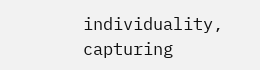individuality, capturing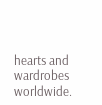hearts and wardrobes worldwide.